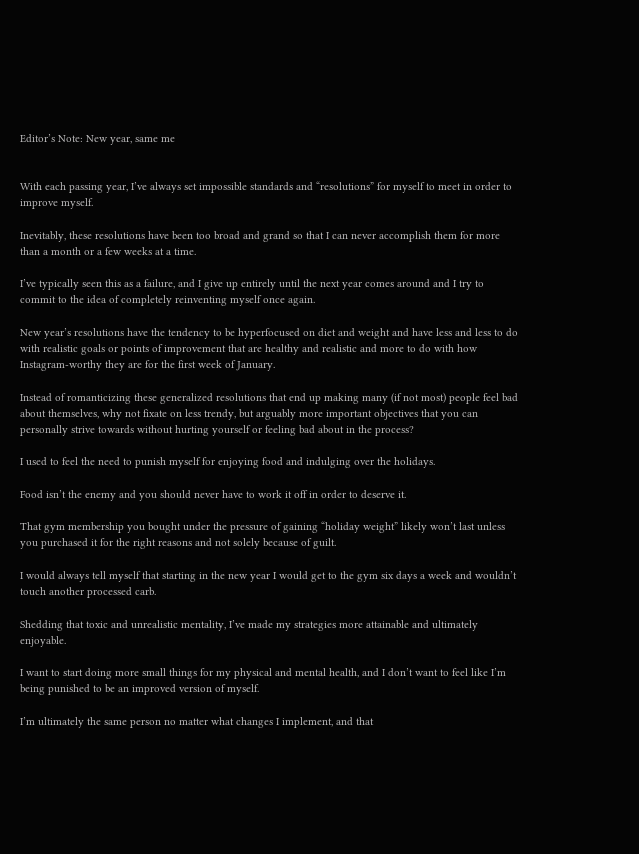Editor’s Note: New year, same me


With each passing year, I’ve always set impossible standards and “resolutions” for myself to meet in order to improve myself.

Inevitably, these resolutions have been too broad and grand so that I can never accomplish them for more than a month or a few weeks at a time.

I’ve typically seen this as a failure, and I give up entirely until the next year comes around and I try to commit to the idea of completely reinventing myself once again.

New year’s resolutions have the tendency to be hyperfocused on diet and weight and have less and less to do with realistic goals or points of improvement that are healthy and realistic and more to do with how Instagram-worthy they are for the first week of January.

Instead of romanticizing these generalized resolutions that end up making many (if not most) people feel bad about themselves, why not fixate on less trendy, but arguably more important objectives that you can personally strive towards without hurting yourself or feeling bad about in the process?

I used to feel the need to punish myself for enjoying food and indulging over the holidays.

Food isn’t the enemy and you should never have to work it off in order to deserve it.

That gym membership you bought under the pressure of gaining “holiday weight” likely won’t last unless you purchased it for the right reasons and not solely because of guilt.

I would always tell myself that starting in the new year I would get to the gym six days a week and wouldn’t touch another processed carb.

Shedding that toxic and unrealistic mentality, I’ve made my strategies more attainable and ultimately enjoyable.

I want to start doing more small things for my physical and mental health, and I don’t want to feel like I’m being punished to be an improved version of myself.

I’m ultimately the same person no matter what changes I implement, and that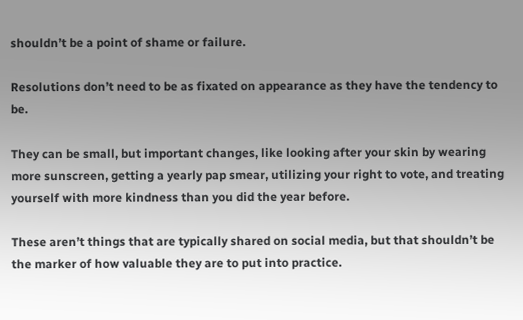shouldn’t be a point of shame or failure.

Resolutions don’t need to be as fixated on appearance as they have the tendency to be.

They can be small, but important changes, like looking after your skin by wearing more sunscreen, getting a yearly pap smear, utilizing your right to vote, and treating yourself with more kindness than you did the year before.

These aren’t things that are typically shared on social media, but that shouldn’t be the marker of how valuable they are to put into practice.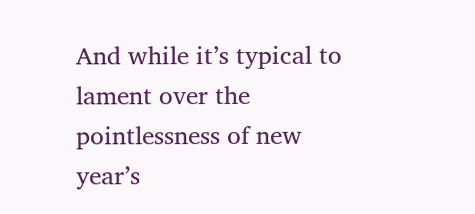And while it’s typical to lament over the pointlessness of new year’s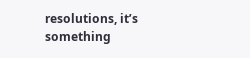resolutions, it’s something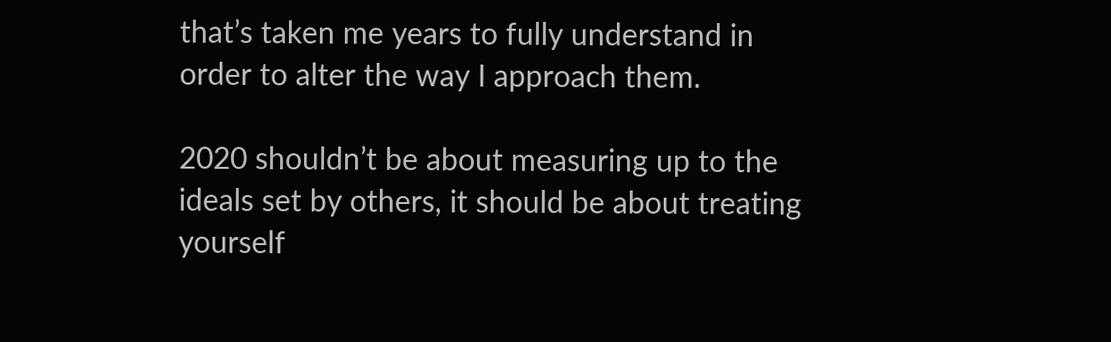that’s taken me years to fully understand in order to alter the way I approach them.

2020 shouldn’t be about measuring up to the ideals set by others, it should be about treating yourself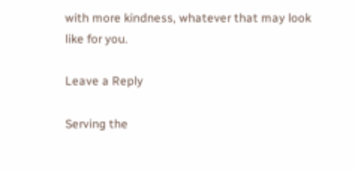with more kindness, whatever that may look like for you.

Leave a Reply

Serving the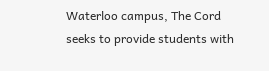Waterloo campus, The Cord seeks to provide students with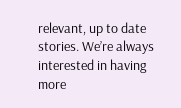relevant, up to date stories. We’re always interested in having more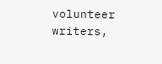volunteer writers,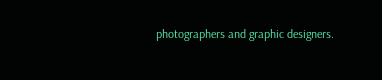photographers and graphic designers.